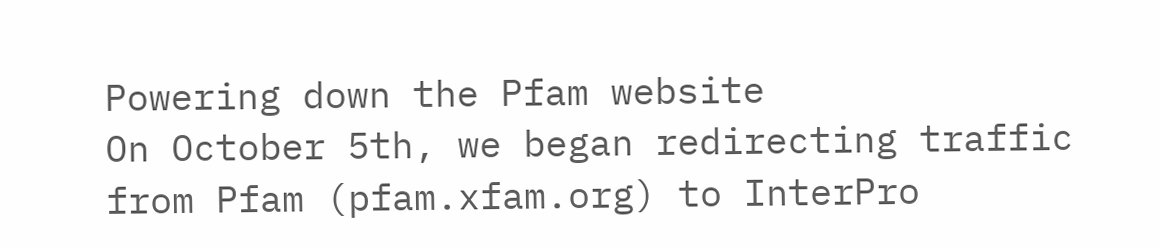Powering down the Pfam website
On October 5th, we began redirecting traffic from Pfam (pfam.xfam.org) to InterPro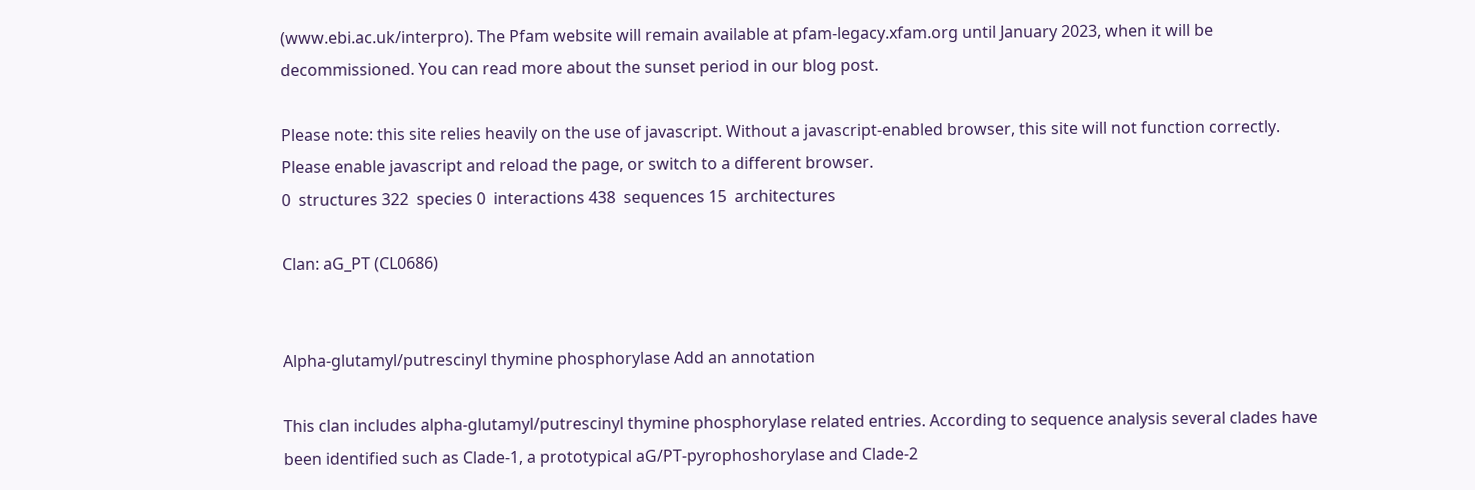(www.ebi.ac.uk/interpro). The Pfam website will remain available at pfam-legacy.xfam.org until January 2023, when it will be decommissioned. You can read more about the sunset period in our blog post.

Please note: this site relies heavily on the use of javascript. Without a javascript-enabled browser, this site will not function correctly. Please enable javascript and reload the page, or switch to a different browser.
0  structures 322  species 0  interactions 438  sequences 15  architectures

Clan: aG_PT (CL0686)


Alpha-glutamyl/putrescinyl thymine phosphorylase Add an annotation

This clan includes alpha-glutamyl/putrescinyl thymine phosphorylase related entries. According to sequence analysis several clades have been identified such as Clade-1, a prototypical aG/PT-pyrophoshorylase and Clade-2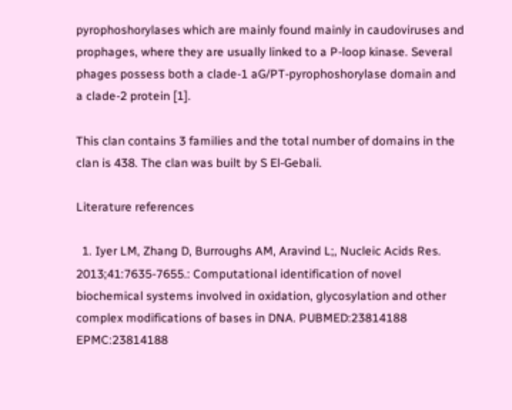pyrophoshorylases which are mainly found mainly in caudoviruses and prophages, where they are usually linked to a P-loop kinase. Several phages possess both a clade-1 aG/PT-pyrophoshorylase domain and a clade-2 protein [1].

This clan contains 3 families and the total number of domains in the clan is 438. The clan was built by S El-Gebali.

Literature references

  1. Iyer LM, Zhang D, Burroughs AM, Aravind L;, Nucleic Acids Res. 2013;41:7635-7655.: Computational identification of novel biochemical systems involved in oxidation, glycosylation and other complex modifications of bases in DNA. PUBMED:23814188 EPMC:23814188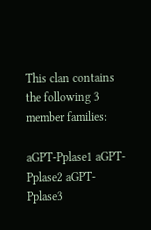This clan contains the following 3 member families:

aGPT-Pplase1 aGPT-Pplase2 aGPT-Pplase3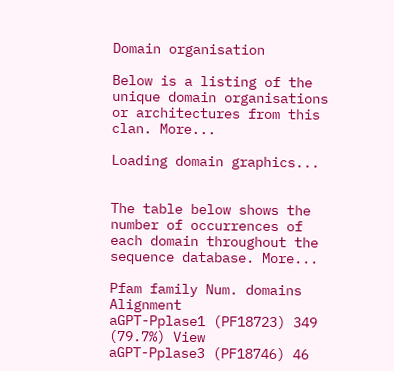Domain organisation

Below is a listing of the unique domain organisations or architectures from this clan. More...

Loading domain graphics...


The table below shows the number of occurrences of each domain throughout the sequence database. More...

Pfam family Num. domains Alignment
aGPT-Pplase1 (PF18723) 349 (79.7%) View
aGPT-Pplase3 (PF18746) 46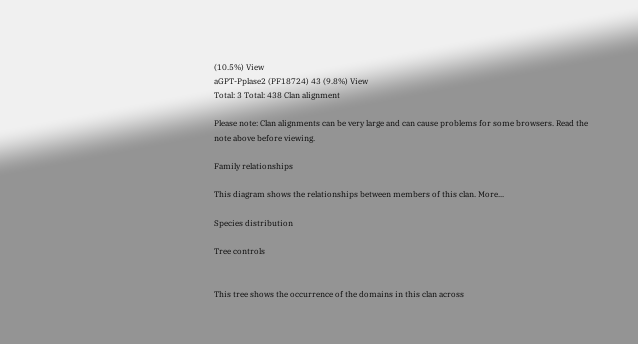(10.5%) View
aGPT-Pplase2 (PF18724) 43 (9.8%) View
Total: 3 Total: 438 Clan alignment

Please note: Clan alignments can be very large and can cause problems for some browsers. Read the note above before viewing.

Family relationships

This diagram shows the relationships between members of this clan. More...

Species distribution

Tree controls


This tree shows the occurrence of the domains in this clan across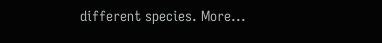different species. More...